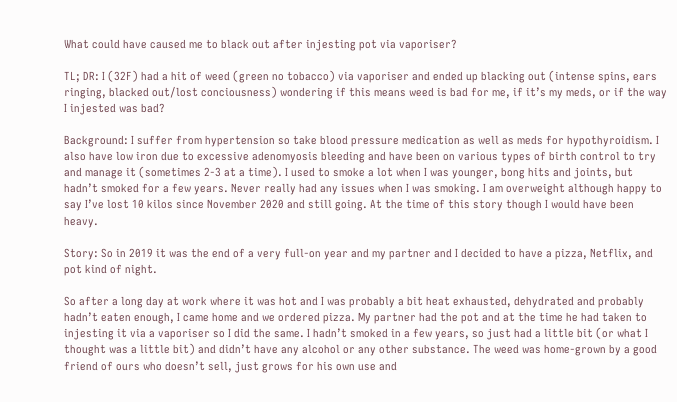What could have caused me to black out after injesting pot via vaporiser?

TL; DR: I (32F) had a hit of weed (green no tobacco) via vaporiser and ended up blacking out (intense spins, ears ringing, blacked out/lost conciousness) wondering if this means weed is bad for me, if it’s my meds, or if the way I injested was bad?

Background: I suffer from hypertension so take blood pressure medication as well as meds for hypothyroidism. I also have low iron due to excessive adenomyosis bleeding and have been on various types of birth control to try and manage it (sometimes 2-3 at a time). I used to smoke a lot when I was younger, bong hits and joints, but hadn’t smoked for a few years. Never really had any issues when I was smoking. I am overweight although happy to say I’ve lost 10 kilos since November 2020 and still going. At the time of this story though I would have been heavy.

Story: So in 2019 it was the end of a very full-on year and my partner and I decided to have a pizza, Netflix, and pot kind of night.

So after a long day at work where it was hot and I was probably a bit heat exhausted, dehydrated and probably hadn’t eaten enough, I came home and we ordered pizza. My partner had the pot and at the time he had taken to injesting it via a vaporiser so I did the same. I hadn’t smoked in a few years, so just had a little bit (or what I thought was a little bit) and didn’t have any alcohol or any other substance. The weed was home-grown by a good friend of ours who doesn’t sell, just grows for his own use and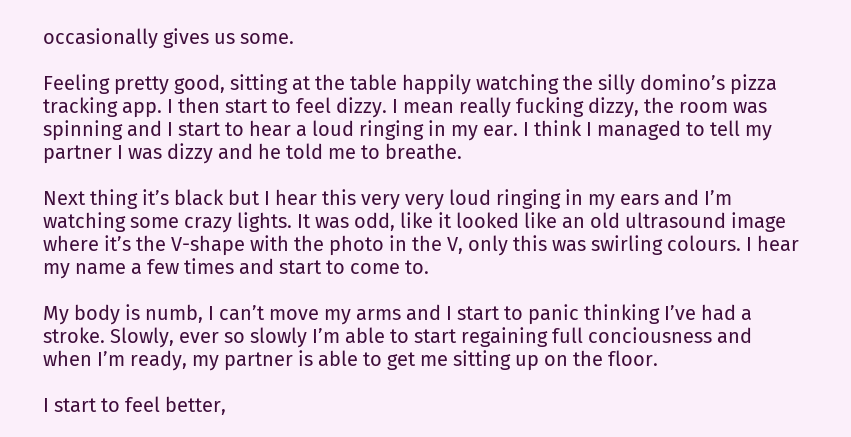occasionally gives us some.

Feeling pretty good, sitting at the table happily watching the silly domino’s pizza tracking app. I then start to feel dizzy. I mean really fucking dizzy, the room was spinning and I start to hear a loud ringing in my ear. I think I managed to tell my partner I was dizzy and he told me to breathe.

Next thing it’s black but I hear this very very loud ringing in my ears and I’m watching some crazy lights. It was odd, like it looked like an old ultrasound image where it’s the V-shape with the photo in the V, only this was swirling colours. I hear my name a few times and start to come to.

My body is numb, I can’t move my arms and I start to panic thinking I’ve had a stroke. Slowly, ever so slowly I’m able to start regaining full conciousness and when I’m ready, my partner is able to get me sitting up on the floor.

I start to feel better,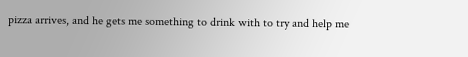pizza arrives, and he gets me something to drink with to try and help me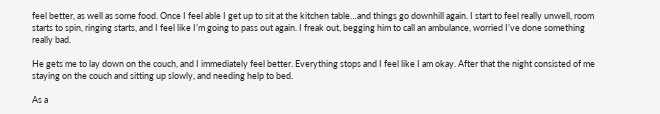feel better, as well as some food. Once I feel able I get up to sit at the kitchen table…and things go downhill again. I start to feel really unwell, room starts to spin, ringing starts, and I feel like I’m going to pass out again. I freak out, begging him to call an ambulance, worried I’ve done something really bad.

He gets me to lay down on the couch, and I immediately feel better. Everything stops and I feel like I am okay. After that the night consisted of me staying on the couch and sitting up slowly, and needing help to bed.

As a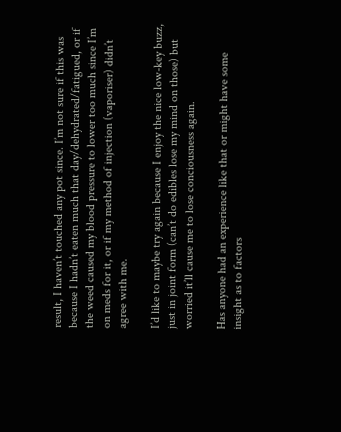result, I haven’t touched any pot since. I’m not sure if this was because I hadn’t eaten much that day/dehydrated/fatigued, or if the weed caused my blood pressure to lower too much since I’m on meds for it, or if my method of injection (vaporiser) didn’t agree with me.

I’d like to maybe try again because I enjoy the nice low-key buzz, just in joint form (can’t do edibles lose my mind on those) but worried it’ll cause me to lose conciousness again.

Has anyone had an experience like that or might have some insight as to factors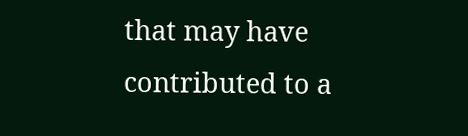that may have contributed to a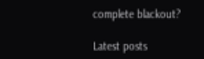complete blackout?

Latest posts